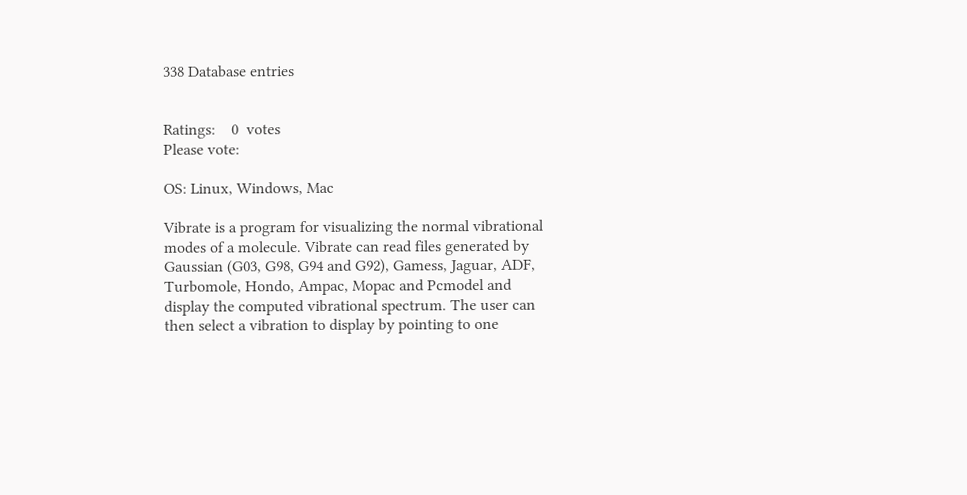338 Database entries


Ratings:    0  votes
Please vote:

OS: Linux, Windows, Mac

Vibrate is a program for visualizing the normal vibrational modes of a molecule. Vibrate can read files generated by Gaussian (G03, G98, G94 and G92), Gamess, Jaguar, ADF, Turbomole, Hondo, Ampac, Mopac and Pcmodel and display the computed vibrational spectrum. The user can then select a vibration to display by pointing to one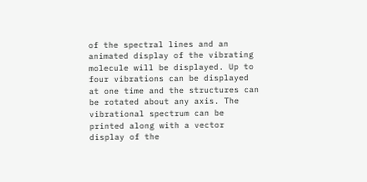of the spectral lines and an animated display of the vibrating molecule will be displayed. Up to four vibrations can be displayed at one time and the structures can be rotated about any axis. The vibrational spectrum can be printed along with a vector display of the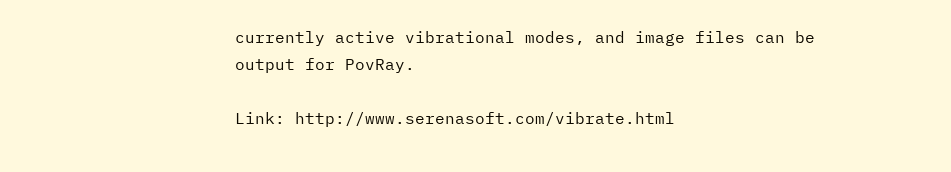currently active vibrational modes, and image files can be output for PovRay.

Link: http://www.serenasoft.com/vibrate.html